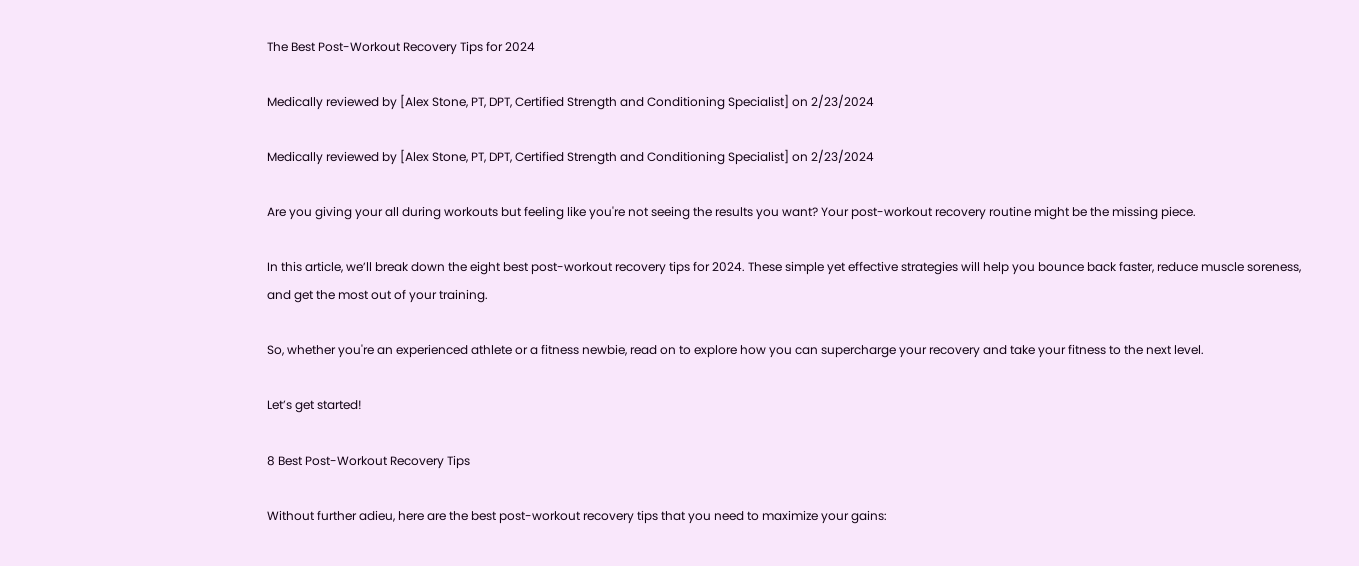The Best Post-Workout Recovery Tips for 2024

Medically reviewed by [Alex Stone, PT, DPT, Certified Strength and Conditioning Specialist] on 2/23/2024

Medically reviewed by [Alex Stone, PT, DPT, Certified Strength and Conditioning Specialist] on 2/23/2024

Are you giving your all during workouts but feeling like you're not seeing the results you want? Your post-workout recovery routine might be the missing piece.

In this article, we’ll break down the eight best post-workout recovery tips for 2024. These simple yet effective strategies will help you bounce back faster, reduce muscle soreness, and get the most out of your training.

So, whether you're an experienced athlete or a fitness newbie, read on to explore how you can supercharge your recovery and take your fitness to the next level.

Let’s get started!

8 Best Post-Workout Recovery Tips

Without further adieu, here are the best post-workout recovery tips that you need to maximize your gains: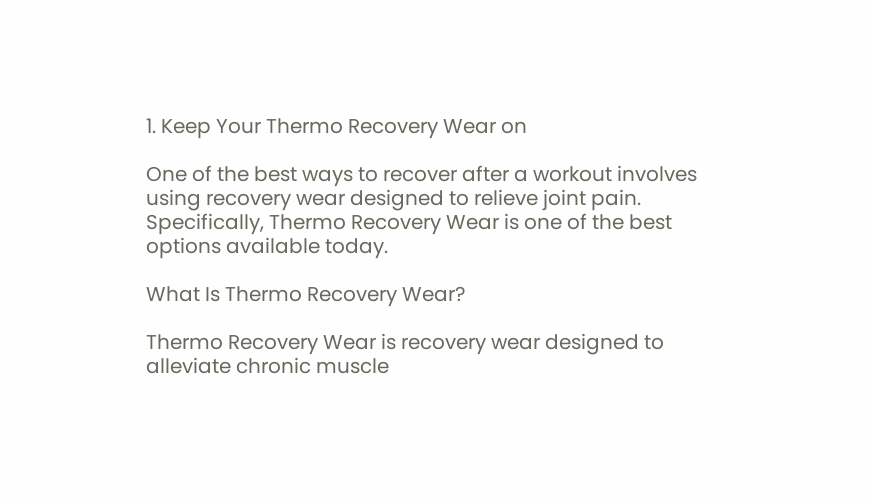1. Keep Your Thermo Recovery Wear on

One of the best ways to recover after a workout involves using recovery wear designed to relieve joint pain. Specifically, Thermo Recovery Wear is one of the best options available today.

What Is Thermo Recovery Wear?

Thermo Recovery Wear is recovery wear designed to alleviate chronic muscle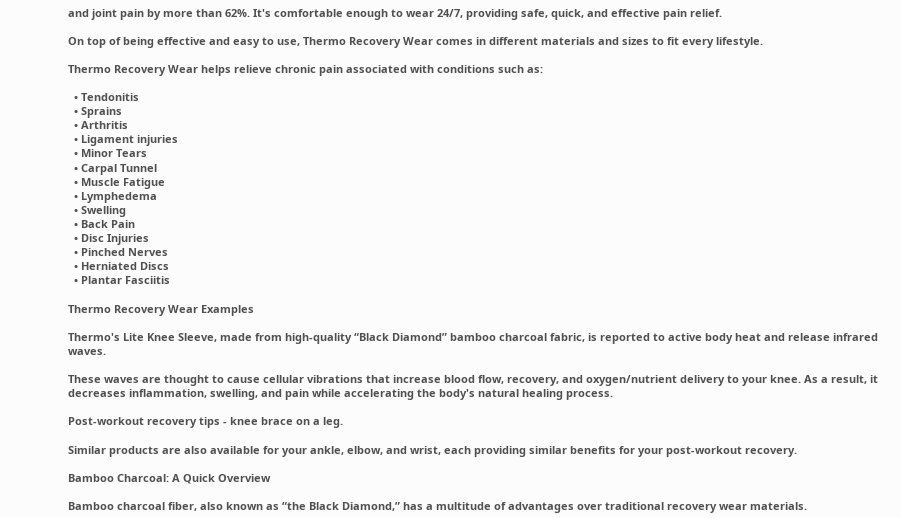and joint pain by more than 62%. It's comfortable enough to wear 24/7, providing safe, quick, and effective pain relief.

On top of being effective and easy to use, Thermo Recovery Wear comes in different materials and sizes to fit every lifestyle.

Thermo Recovery Wear helps relieve chronic pain associated with conditions such as:

  • Tendonitis
  • Sprains
  • Arthritis
  • Ligament injuries
  • Minor Tears
  • Carpal Tunnel
  • Muscle Fatigue
  • Lymphedema
  • Swelling
  • Back Pain
  • Disc Injuries
  • Pinched Nerves
  • Herniated Discs
  • Plantar Fasciitis

Thermo Recovery Wear Examples

Thermo's Lite Knee Sleeve, made from high-quality “Black Diamond” bamboo charcoal fabric, is reported to active body heat and release infrared waves.

These waves are thought to cause cellular vibrations that increase blood flow, recovery, and oxygen/nutrient delivery to your knee. As a result, it decreases inflammation, swelling, and pain while accelerating the body's natural healing process.

Post-workout recovery tips - knee brace on a leg.

Similar products are also available for your ankle, elbow, and wrist, each providing similar benefits for your post-workout recovery.

Bamboo Charcoal: A Quick Overview

Bamboo charcoal fiber, also known as “the Black Diamond,” has a multitude of advantages over traditional recovery wear materials.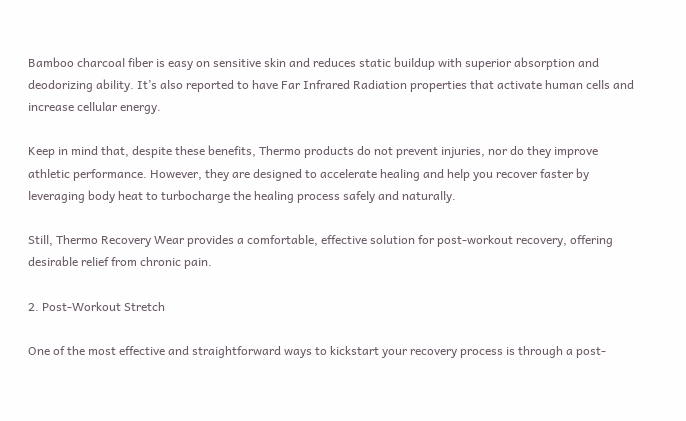Bamboo charcoal fiber is easy on sensitive skin and reduces static buildup with superior absorption and deodorizing ability. It’s also reported to have Far Infrared Radiation properties that activate human cells and increase cellular energy.

Keep in mind that, despite these benefits, Thermo products do not prevent injuries, nor do they improve athletic performance. However, they are designed to accelerate healing and help you recover faster by leveraging body heat to turbocharge the healing process safely and naturally.

Still, Thermo Recovery Wear provides a comfortable, effective solution for post-workout recovery, offering desirable relief from chronic pain.

2. Post-Workout Stretch

One of the most effective and straightforward ways to kickstart your recovery process is through a post-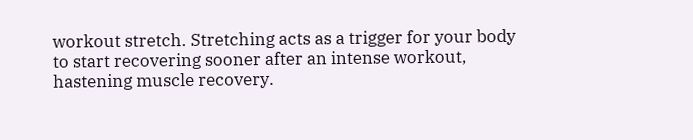workout stretch. Stretching acts as a trigger for your body to start recovering sooner after an intense workout, hastening muscle recovery.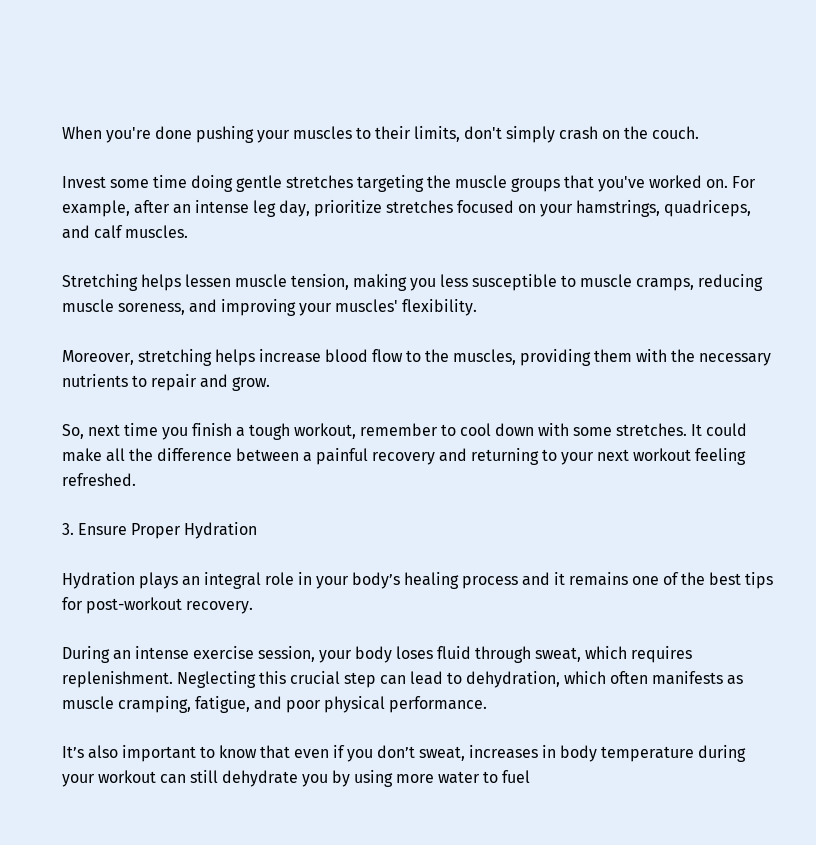When you're done pushing your muscles to their limits, don't simply crash on the couch.

Invest some time doing gentle stretches targeting the muscle groups that you've worked on. For example, after an intense leg day, prioritize stretches focused on your hamstrings, quadriceps, and calf muscles.

Stretching helps lessen muscle tension, making you less susceptible to muscle cramps, reducing muscle soreness, and improving your muscles' flexibility.

Moreover, stretching helps increase blood flow to the muscles, providing them with the necessary nutrients to repair and grow.

So, next time you finish a tough workout, remember to cool down with some stretches. It could make all the difference between a painful recovery and returning to your next workout feeling refreshed.

3. Ensure Proper Hydration

Hydration plays an integral role in your body’s healing process and it remains one of the best tips for post-workout recovery.

During an intense exercise session, your body loses fluid through sweat, which requires replenishment. Neglecting this crucial step can lead to dehydration, which often manifests as muscle cramping, fatigue, and poor physical performance.

It’s also important to know that even if you don’t sweat, increases in body temperature during your workout can still dehydrate you by using more water to fuel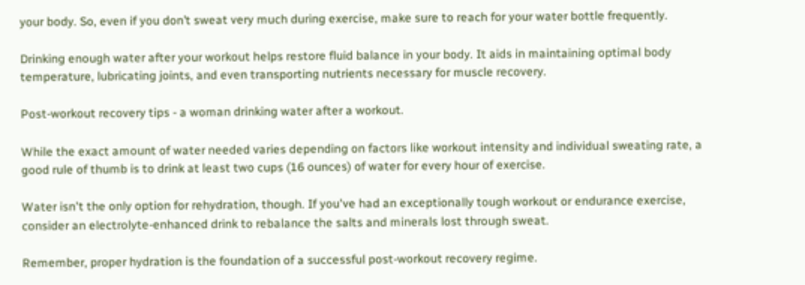your body. So, even if you don’t sweat very much during exercise, make sure to reach for your water bottle frequently.

Drinking enough water after your workout helps restore fluid balance in your body. It aids in maintaining optimal body temperature, lubricating joints, and even transporting nutrients necessary for muscle recovery.

Post-workout recovery tips - a woman drinking water after a workout.

While the exact amount of water needed varies depending on factors like workout intensity and individual sweating rate, a good rule of thumb is to drink at least two cups (16 ounces) of water for every hour of exercise.

Water isn't the only option for rehydration, though. If you've had an exceptionally tough workout or endurance exercise, consider an electrolyte-enhanced drink to rebalance the salts and minerals lost through sweat.

Remember, proper hydration is the foundation of a successful post-workout recovery regime.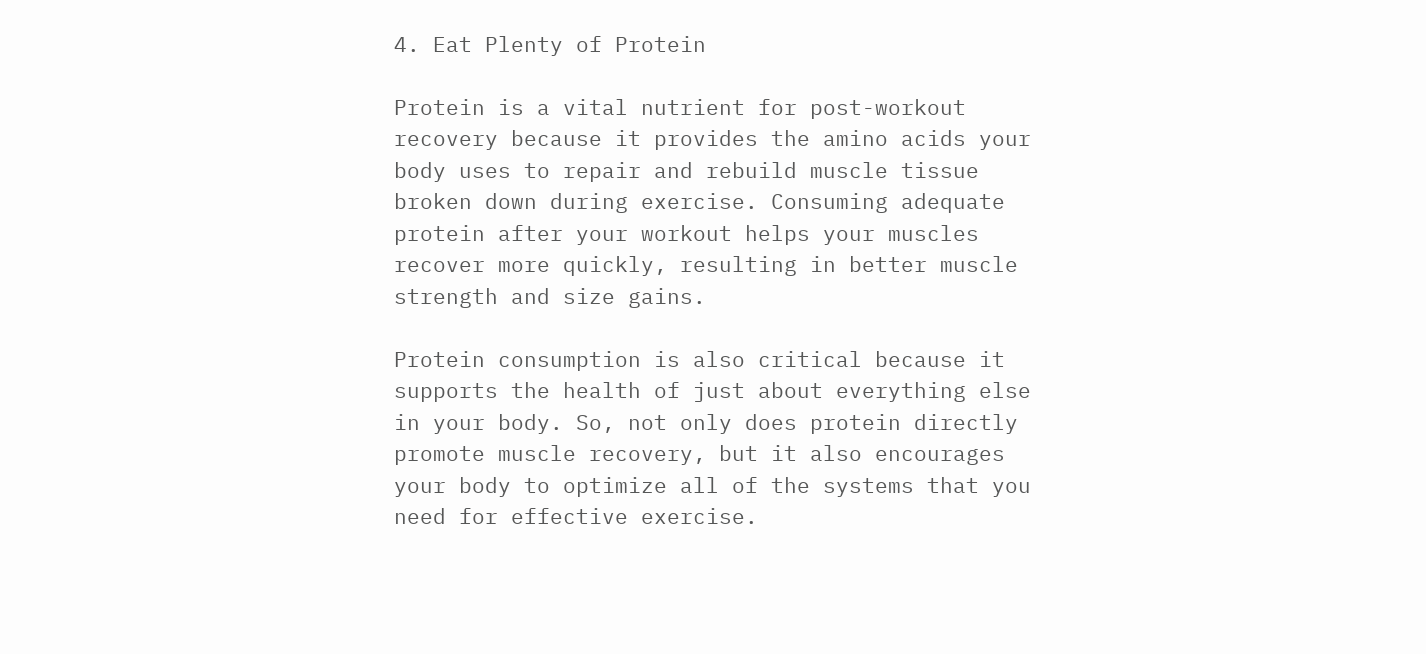4. Eat Plenty of Protein

Protein is a vital nutrient for post-workout recovery because it provides the amino acids your body uses to repair and rebuild muscle tissue broken down during exercise. Consuming adequate protein after your workout helps your muscles recover more quickly, resulting in better muscle strength and size gains.

Protein consumption is also critical because it supports the health of just about everything else in your body. So, not only does protein directly promote muscle recovery, but it also encourages your body to optimize all of the systems that you need for effective exercise.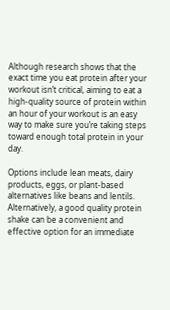Although research shows that the exact time you eat protein after your workout isn’t critical, aiming to eat a high-quality source of protein within an hour of your workout is an easy way to make sure you’re taking steps toward enough total protein in your day.

Options include lean meats, dairy products, eggs, or plant-based alternatives like beans and lentils. Alternatively, a good quality protein shake can be a convenient and effective option for an immediate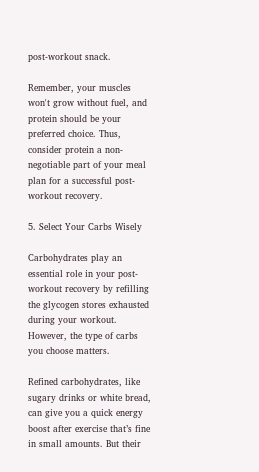post-workout snack.

Remember, your muscles won't grow without fuel, and protein should be your preferred choice. Thus, consider protein a non-negotiable part of your meal plan for a successful post-workout recovery.

5. Select Your Carbs Wisely

Carbohydrates play an essential role in your post-workout recovery by refilling the glycogen stores exhausted during your workout. However, the type of carbs you choose matters.

Refined carbohydrates, like sugary drinks or white bread, can give you a quick energy boost after exercise that’s fine in small amounts. But their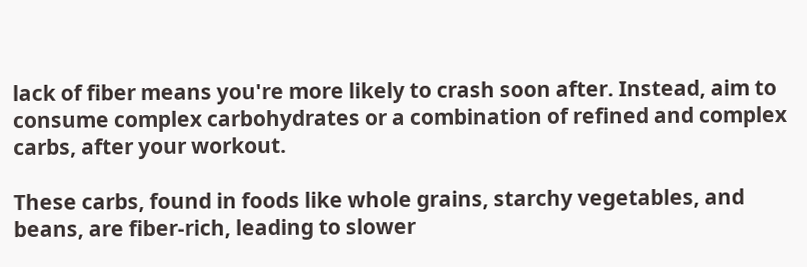lack of fiber means you're more likely to crash soon after. Instead, aim to consume complex carbohydrates or a combination of refined and complex carbs, after your workout.

These carbs, found in foods like whole grains, starchy vegetables, and beans, are fiber-rich, leading to slower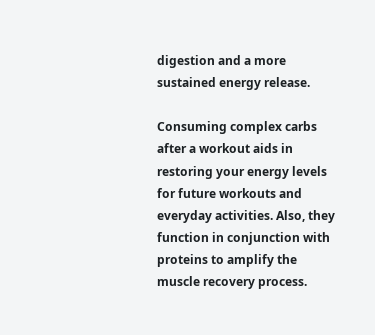digestion and a more sustained energy release.

Consuming complex carbs after a workout aids in restoring your energy levels for future workouts and everyday activities. Also, they function in conjunction with proteins to amplify the muscle recovery process.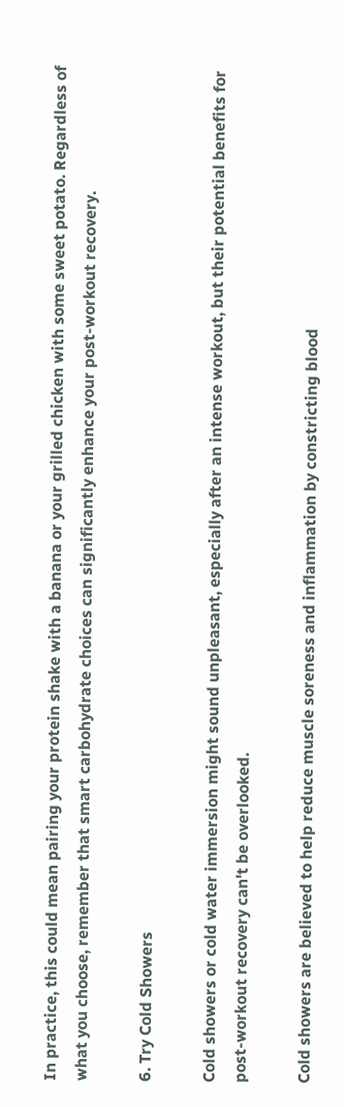In practice, this could mean pairing your protein shake with a banana or your grilled chicken with some sweet potato. Regardless of what you choose, remember that smart carbohydrate choices can significantly enhance your post-workout recovery.

6. Try Cold Showers

Cold showers or cold water immersion might sound unpleasant, especially after an intense workout, but their potential benefits for post-workout recovery can't be overlooked.

Cold showers are believed to help reduce muscle soreness and inflammation by constricting blood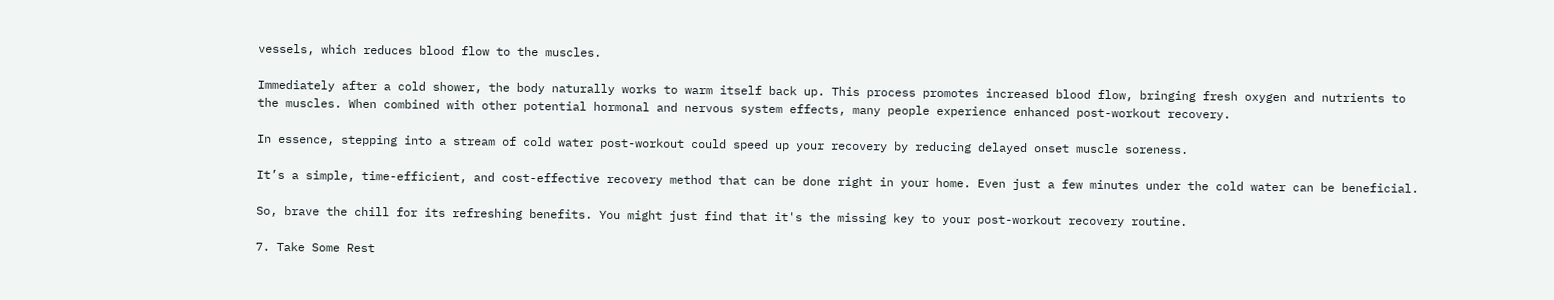vessels, which reduces blood flow to the muscles.

Immediately after a cold shower, the body naturally works to warm itself back up. This process promotes increased blood flow, bringing fresh oxygen and nutrients to the muscles. When combined with other potential hormonal and nervous system effects, many people experience enhanced post-workout recovery.

In essence, stepping into a stream of cold water post-workout could speed up your recovery by reducing delayed onset muscle soreness.

It’s a simple, time-efficient, and cost-effective recovery method that can be done right in your home. Even just a few minutes under the cold water can be beneficial.

So, brave the chill for its refreshing benefits. You might just find that it's the missing key to your post-workout recovery routine.

7. Take Some Rest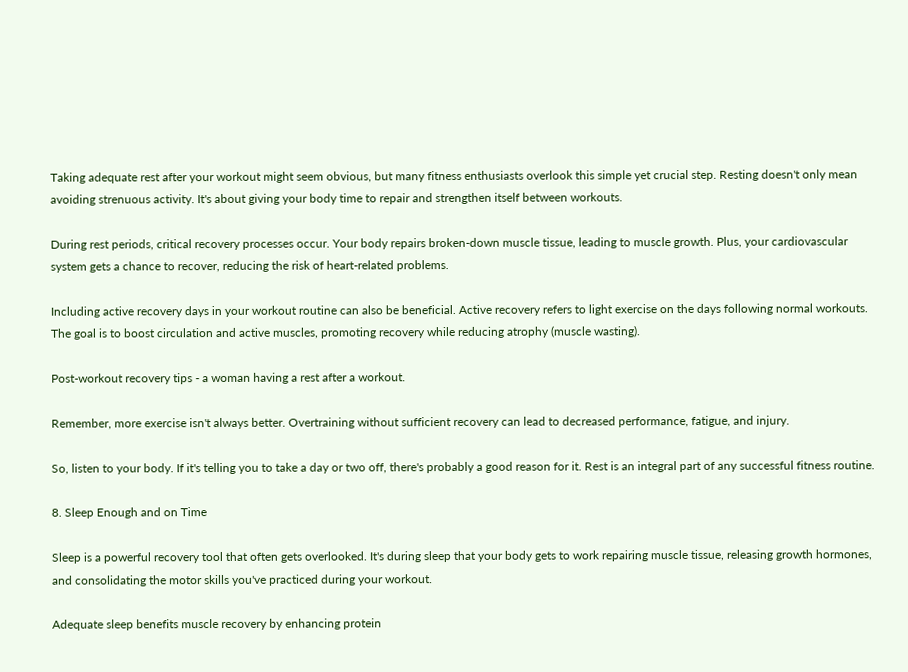Taking adequate rest after your workout might seem obvious, but many fitness enthusiasts overlook this simple yet crucial step. Resting doesn't only mean avoiding strenuous activity. It's about giving your body time to repair and strengthen itself between workouts.

During rest periods, critical recovery processes occur. Your body repairs broken-down muscle tissue, leading to muscle growth. Plus, your cardiovascular system gets a chance to recover, reducing the risk of heart-related problems.

Including active recovery days in your workout routine can also be beneficial. Active recovery refers to light exercise on the days following normal workouts. The goal is to boost circulation and active muscles, promoting recovery while reducing atrophy (muscle wasting).

Post-workout recovery tips - a woman having a rest after a workout.

Remember, more exercise isn't always better. Overtraining without sufficient recovery can lead to decreased performance, fatigue, and injury.

So, listen to your body. If it's telling you to take a day or two off, there's probably a good reason for it. Rest is an integral part of any successful fitness routine.

8. Sleep Enough and on Time

Sleep is a powerful recovery tool that often gets overlooked. It's during sleep that your body gets to work repairing muscle tissue, releasing growth hormones, and consolidating the motor skills you've practiced during your workout.

Adequate sleep benefits muscle recovery by enhancing protein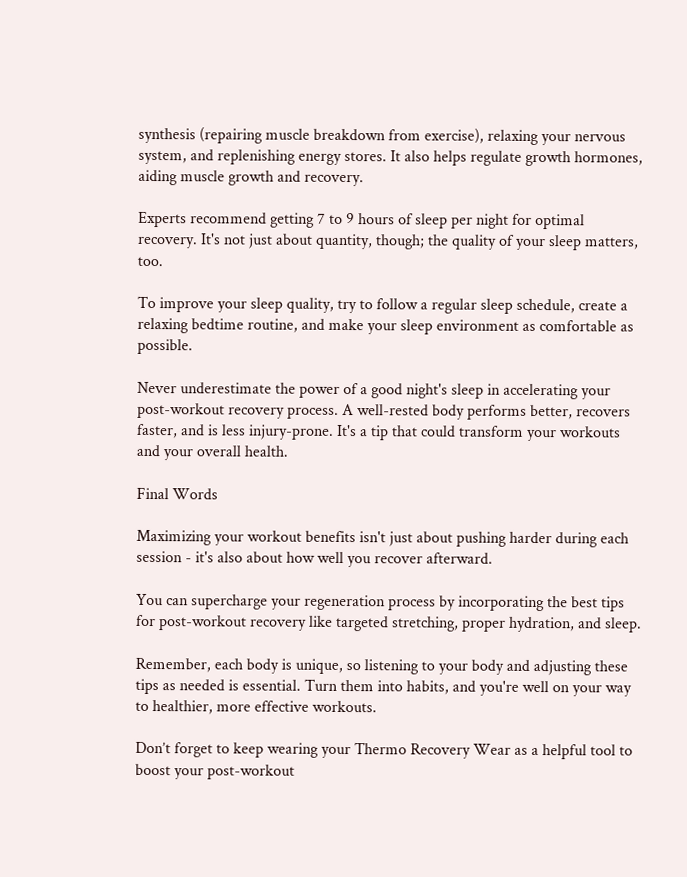synthesis (repairing muscle breakdown from exercise), relaxing your nervous system, and replenishing energy stores. It also helps regulate growth hormones, aiding muscle growth and recovery.

Experts recommend getting 7 to 9 hours of sleep per night for optimal recovery. It's not just about quantity, though; the quality of your sleep matters, too.

To improve your sleep quality, try to follow a regular sleep schedule, create a relaxing bedtime routine, and make your sleep environment as comfortable as possible.

Never underestimate the power of a good night's sleep in accelerating your post-workout recovery process. A well-rested body performs better, recovers faster, and is less injury-prone. It's a tip that could transform your workouts and your overall health.

Final Words

Maximizing your workout benefits isn't just about pushing harder during each session - it's also about how well you recover afterward.

You can supercharge your regeneration process by incorporating the best tips for post-workout recovery like targeted stretching, proper hydration, and sleep.

Remember, each body is unique, so listening to your body and adjusting these tips as needed is essential. Turn them into habits, and you're well on your way to healthier, more effective workouts.

Don’t forget to keep wearing your Thermo Recovery Wear as a helpful tool to boost your post-workout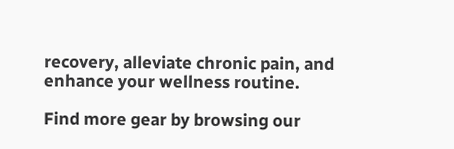recovery, alleviate chronic pain, and enhance your wellness routine.

Find more gear by browsing our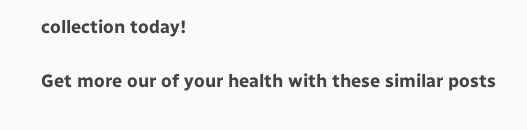collection today!

Get more our of your health with these similar posts